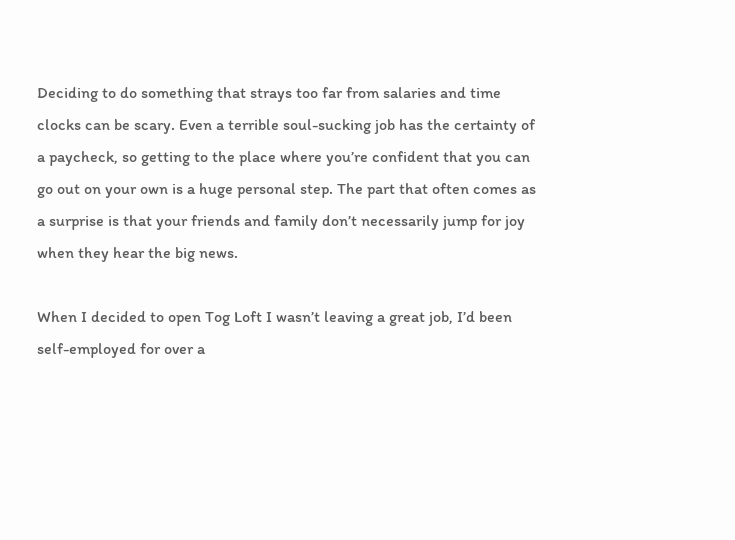Deciding to do something that strays too far from salaries and time clocks can be scary. Even a terrible soul-sucking job has the certainty of a paycheck, so getting to the place where you’re confident that you can go out on your own is a huge personal step. The part that often comes as a surprise is that your friends and family don’t necessarily jump for joy when they hear the big news.

When I decided to open Tog Loft I wasn’t leaving a great job, I’d been self-employed for over a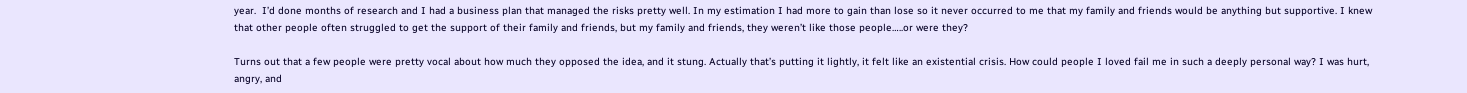year.  I’d done months of research and I had a business plan that managed the risks pretty well. In my estimation I had more to gain than lose so it never occurred to me that my family and friends would be anything but supportive. I knew that other people often struggled to get the support of their family and friends, but my family and friends, they weren’t like those people…..or were they?

Turns out that a few people were pretty vocal about how much they opposed the idea, and it stung. Actually that’s putting it lightly, it felt like an existential crisis. How could people I loved fail me in such a deeply personal way? I was hurt, angry, and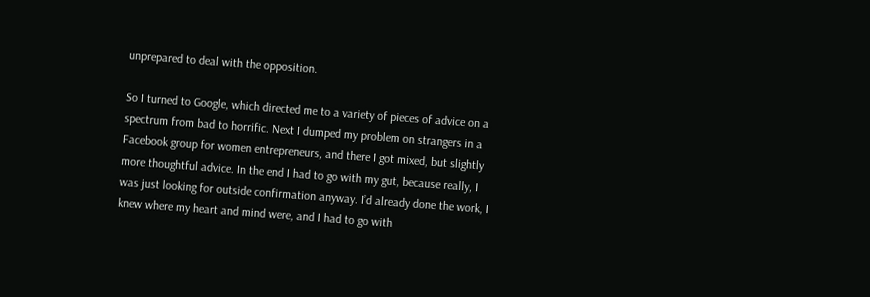unprepared to deal with the opposition.

So I turned to Google, which directed me to a variety of pieces of advice on a spectrum from bad to horrific. Next I dumped my problem on strangers in a Facebook group for women entrepreneurs, and there I got mixed, but slightly more thoughtful advice. In the end I had to go with my gut, because really, I was just looking for outside confirmation anyway. I’d already done the work, I knew where my heart and mind were, and I had to go with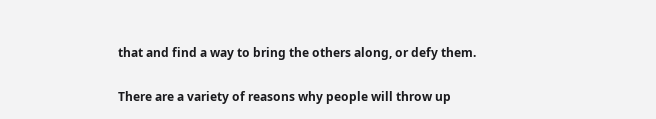that and find a way to bring the others along, or defy them.

There are a variety of reasons why people will throw up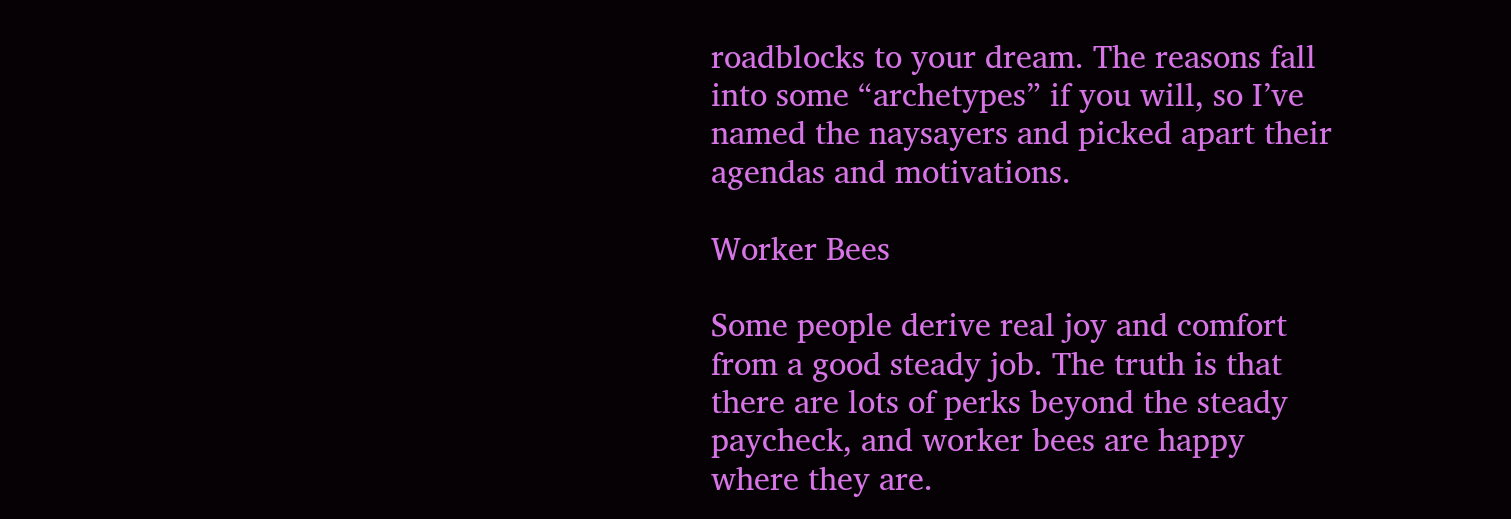roadblocks to your dream. The reasons fall into some “archetypes” if you will, so I’ve named the naysayers and picked apart their agendas and motivations.

Worker Bees

Some people derive real joy and comfort from a good steady job. The truth is that there are lots of perks beyond the steady paycheck, and worker bees are happy where they are.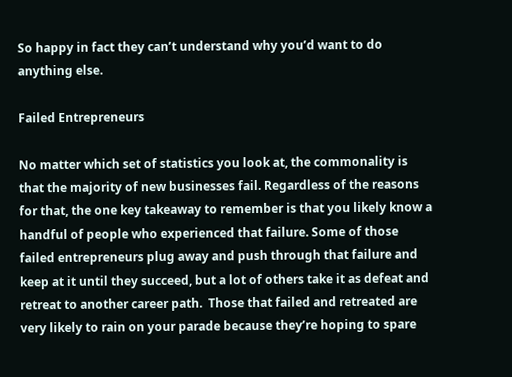So happy in fact they can’t understand why you’d want to do anything else.

Failed Entrepreneurs

No matter which set of statistics you look at, the commonality is that the majority of new businesses fail. Regardless of the reasons for that, the one key takeaway to remember is that you likely know a handful of people who experienced that failure. Some of those failed entrepreneurs plug away and push through that failure and keep at it until they succeed, but a lot of others take it as defeat and retreat to another career path.  Those that failed and retreated are very likely to rain on your parade because they’re hoping to spare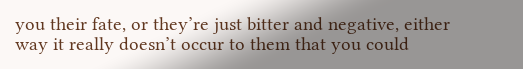you their fate, or they’re just bitter and negative, either way it really doesn’t occur to them that you could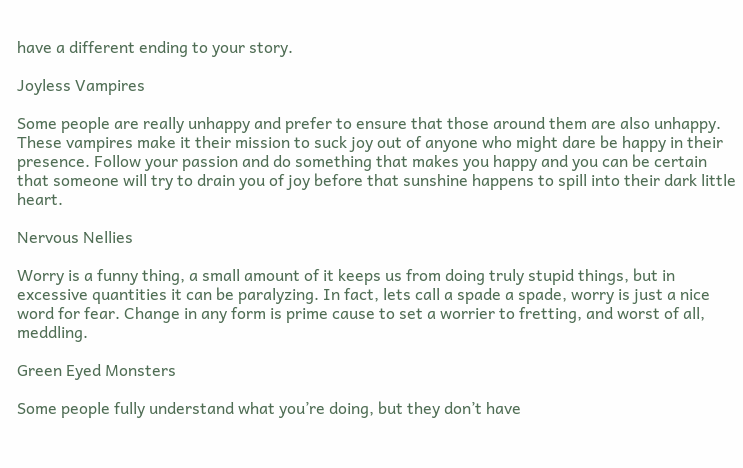have a different ending to your story.

Joyless Vampires

Some people are really unhappy and prefer to ensure that those around them are also unhappy. These vampires make it their mission to suck joy out of anyone who might dare be happy in their presence. Follow your passion and do something that makes you happy and you can be certain that someone will try to drain you of joy before that sunshine happens to spill into their dark little heart.

Nervous Nellies

Worry is a funny thing, a small amount of it keeps us from doing truly stupid things, but in excessive quantities it can be paralyzing. In fact, lets call a spade a spade, worry is just a nice word for fear. Change in any form is prime cause to set a worrier to fretting, and worst of all, meddling.

Green Eyed Monsters

Some people fully understand what you’re doing, but they don’t have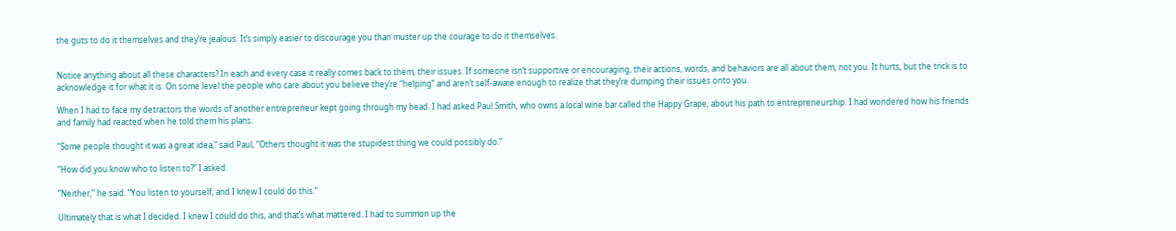the guts to do it themselves and they’re jealous. It’s simply easier to discourage you than muster up the courage to do it themselves.


Notice anything about all these characters? In each and every case it really comes back to them, their issues. If someone isn’t supportive or encouraging, their actions, words, and behaviors are all about them, not you. It hurts, but the trick is to acknowledge it for what it is. On some level the people who care about you believe they’re “helping” and aren’t self-aware enough to realize that they’re dumping their issues onto you.

When I had to face my detractors the words of another entrepreneur kept going through my head. I had asked Paul Smith, who owns a local wine bar called the Happy Grape, about his path to entrepreneurship. I had wondered how his friends and family had reacted when he told them his plans.

“Some people thought it was a great idea,” said Paul, “Others thought it was the stupidest thing we could possibly do.”

“How did you know who to listen to?” I asked.

“Neither,” he said. “You listen to yourself, and I knew I could do this.”

Ultimately that is what I decided. I knew I could do this, and that’s what mattered. I had to summon up the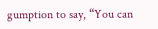gumption to say, “You can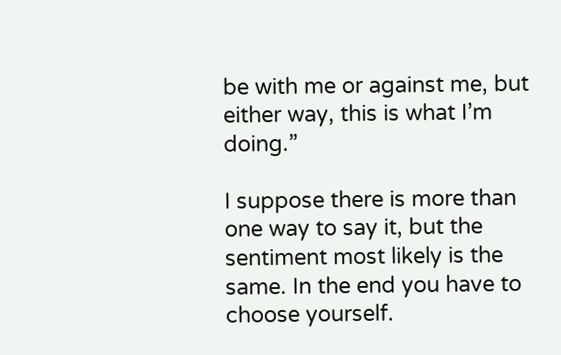be with me or against me, but either way, this is what I’m doing.”

I suppose there is more than one way to say it, but the sentiment most likely is the same. In the end you have to choose yourself.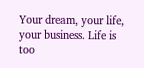Your dream, your life, your business. Life is too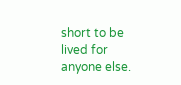short to be lived for anyone else.